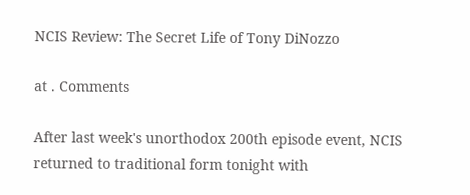NCIS Review: The Secret Life of Tony DiNozzo

at . Comments

After last week's unorthodox 200th episode event, NCIS returned to traditional form tonight with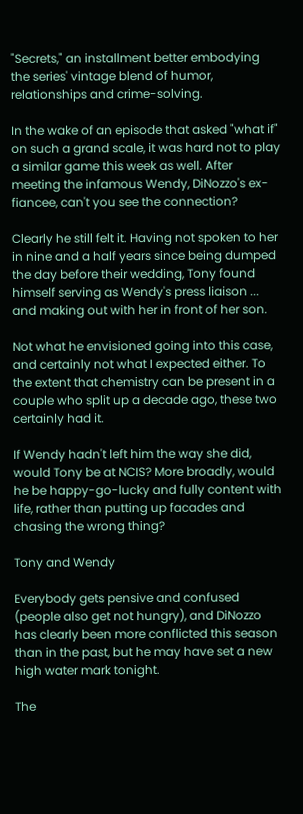"Secrets," an installment better embodying the series' vintage blend of humor, relationships and crime-solving.

In the wake of an episode that asked "what if" on such a grand scale, it was hard not to play a similar game this week as well. After meeting the infamous Wendy, DiNozzo's ex-fiancee, can't you see the connection?

Clearly he still felt it. Having not spoken to her in nine and a half years since being dumped the day before their wedding, Tony found himself serving as Wendy's press liaison ... and making out with her in front of her son.

Not what he envisioned going into this case, and certainly not what I expected either. To the extent that chemistry can be present in a couple who split up a decade ago, these two certainly had it.

If Wendy hadn't left him the way she did, would Tony be at NCIS? More broadly, would he be happy-go-lucky and fully content with life, rather than putting up facades and chasing the wrong thing?

Tony and Wendy

Everybody gets pensive and confused (people also get not hungry), and DiNozzo has clearly been more conflicted this season than in the past, but he may have set a new high water mark tonight.

The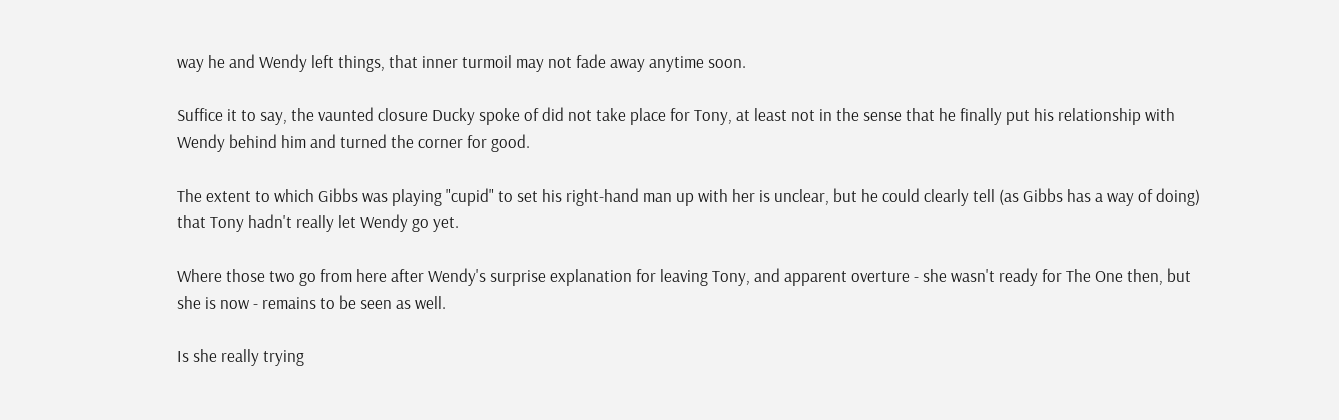way he and Wendy left things, that inner turmoil may not fade away anytime soon.

Suffice it to say, the vaunted closure Ducky spoke of did not take place for Tony, at least not in the sense that he finally put his relationship with Wendy behind him and turned the corner for good.

The extent to which Gibbs was playing "cupid" to set his right-hand man up with her is unclear, but he could clearly tell (as Gibbs has a way of doing) that Tony hadn't really let Wendy go yet.

Where those two go from here after Wendy's surprise explanation for leaving Tony, and apparent overture - she wasn't ready for The One then, but she is now - remains to be seen as well.

Is she really trying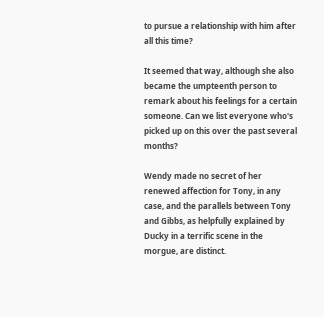to pursue a relationship with him after all this time?

It seemed that way, although she also became the umpteenth person to remark about his feelings for a certain someone. Can we list everyone who's picked up on this over the past several months?

Wendy made no secret of her renewed affection for Tony, in any case, and the parallels between Tony and Gibbs, as helpfully explained by Ducky in a terrific scene in the morgue, are distinct.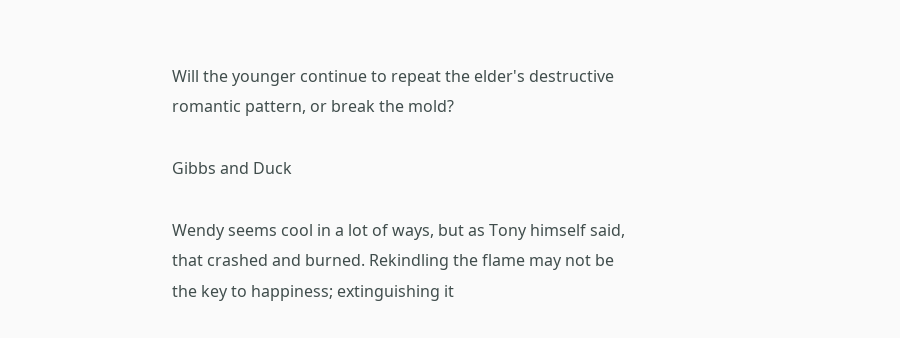Will the younger continue to repeat the elder's destructive romantic pattern, or break the mold?

Gibbs and Duck

Wendy seems cool in a lot of ways, but as Tony himself said, that crashed and burned. Rekindling the flame may not be the key to happiness; extinguishing it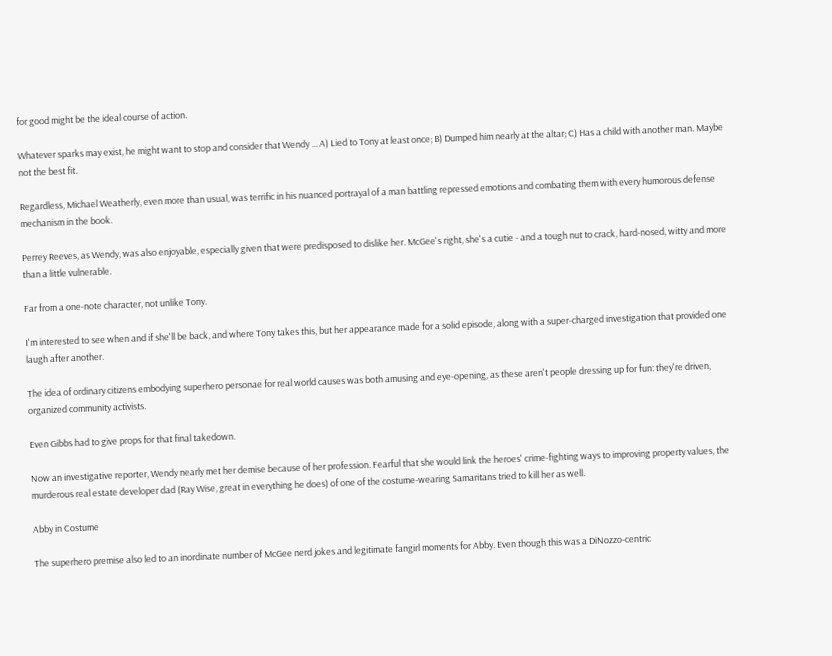for good might be the ideal course of action.

Whatever sparks may exist, he might want to stop and consider that Wendy ... A) Lied to Tony at least once; B) Dumped him nearly at the altar; C) Has a child with another man. Maybe not the best fit.

Regardless, Michael Weatherly, even more than usual, was terrific in his nuanced portrayal of a man battling repressed emotions and combating them with every humorous defense mechanism in the book.

Perrey Reeves, as Wendy, was also enjoyable, especially given that were predisposed to dislike her. McGee's right, she's a cutie - and a tough nut to crack, hard-nosed, witty and more than a little vulnerable.

Far from a one-note character, not unlike Tony.

I'm interested to see when and if she'll be back, and where Tony takes this, but her appearance made for a solid episode, along with a super-charged investigation that provided one laugh after another.

The idea of ordinary citizens embodying superhero personae for real world causes was both amusing and eye-opening, as these aren't people dressing up for fun: they're driven, organized community activists.

Even Gibbs had to give props for that final takedown.

Now an investigative reporter, Wendy nearly met her demise because of her profession. Fearful that she would link the heroes' crime-fighting ways to improving property values, the murderous real estate developer dad (Ray Wise, great in everything he does) of one of the costume-wearing Samaritans tried to kill her as well.

Abby in Costume

The superhero premise also led to an inordinate number of McGee nerd jokes and legitimate fangirl moments for Abby. Even though this was a DiNozzo-centric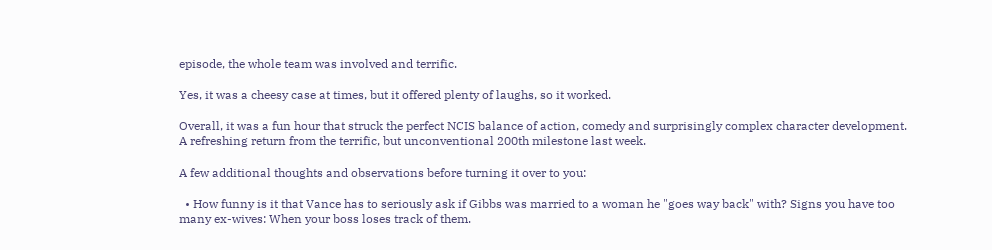episode, the whole team was involved and terrific.

Yes, it was a cheesy case at times, but it offered plenty of laughs, so it worked.

Overall, it was a fun hour that struck the perfect NCIS balance of action, comedy and surprisingly complex character development. A refreshing return from the terrific, but unconventional 200th milestone last week.

A few additional thoughts and observations before turning it over to you:

  • How funny is it that Vance has to seriously ask if Gibbs was married to a woman he "goes way back" with? Signs you have too many ex-wives: When your boss loses track of them.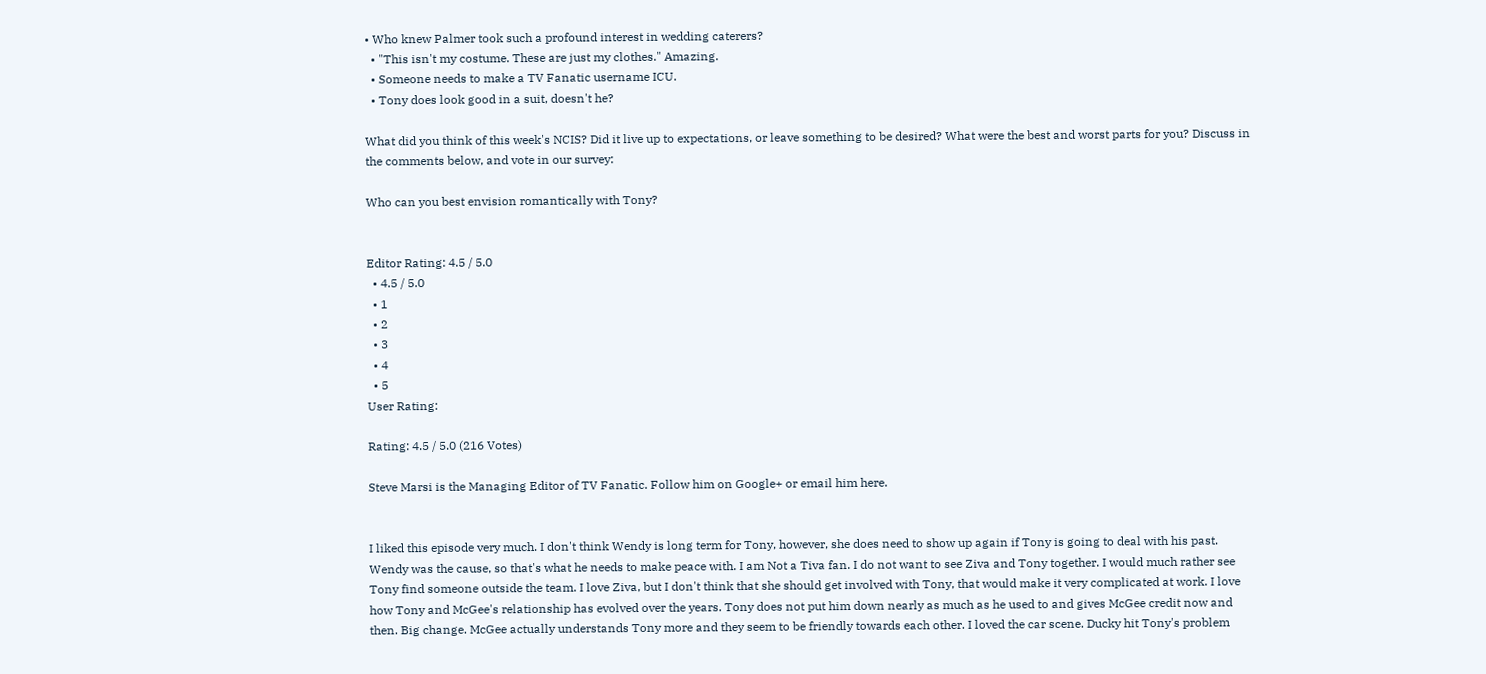• Who knew Palmer took such a profound interest in wedding caterers?
  • "This isn't my costume. These are just my clothes." Amazing.
  • Someone needs to make a TV Fanatic username ICU.
  • Tony does look good in a suit, doesn't he?

What did you think of this week's NCIS? Did it live up to expectations, or leave something to be desired? What were the best and worst parts for you? Discuss in the comments below, and vote in our survey:

Who can you best envision romantically with Tony?


Editor Rating: 4.5 / 5.0
  • 4.5 / 5.0
  • 1
  • 2
  • 3
  • 4
  • 5
User Rating:

Rating: 4.5 / 5.0 (216 Votes)

Steve Marsi is the Managing Editor of TV Fanatic. Follow him on Google+ or email him here.


I liked this episode very much. I don't think Wendy is long term for Tony, however, she does need to show up again if Tony is going to deal with his past. Wendy was the cause, so that's what he needs to make peace with. I am Not a Tiva fan. I do not want to see Ziva and Tony together. I would much rather see Tony find someone outside the team. I love Ziva, but I don't think that she should get involved with Tony, that would make it very complicated at work. I love how Tony and McGee's relationship has evolved over the years. Tony does not put him down nearly as much as he used to and gives McGee credit now and then. Big change. McGee actually understands Tony more and they seem to be friendly towards each other. I loved the car scene. Ducky hit Tony's problem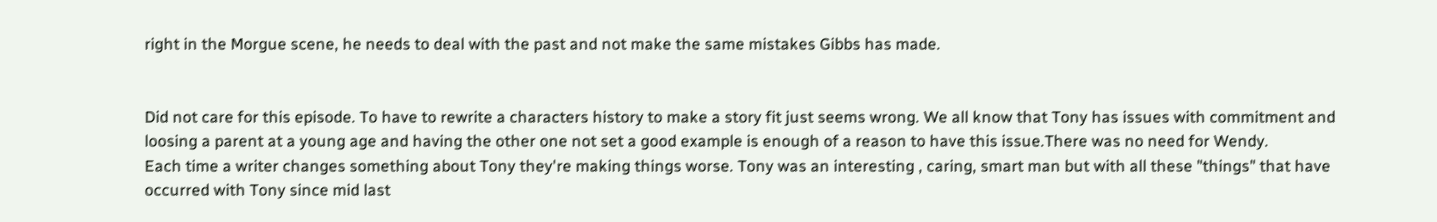right in the Morgue scene, he needs to deal with the past and not make the same mistakes Gibbs has made.


Did not care for this episode. To have to rewrite a characters history to make a story fit just seems wrong. We all know that Tony has issues with commitment and loosing a parent at a young age and having the other one not set a good example is enough of a reason to have this issue.There was no need for Wendy.
Each time a writer changes something about Tony they're making things worse. Tony was an interesting , caring, smart man but with all these "things" that have occurred with Tony since mid last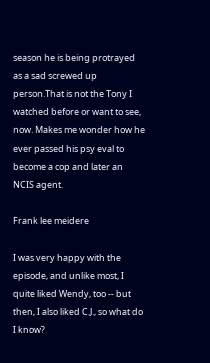season he is being protrayed as a sad screwed up person.That is not the Tony I watched before or want to see, now. Makes me wonder how he ever passed his psy eval to become a cop and later an NCIS agent.

Frank lee meidere

I was very happy with the episode, and unlike most, I quite liked Wendy, too -- but then, I also liked C.J., so what do I know?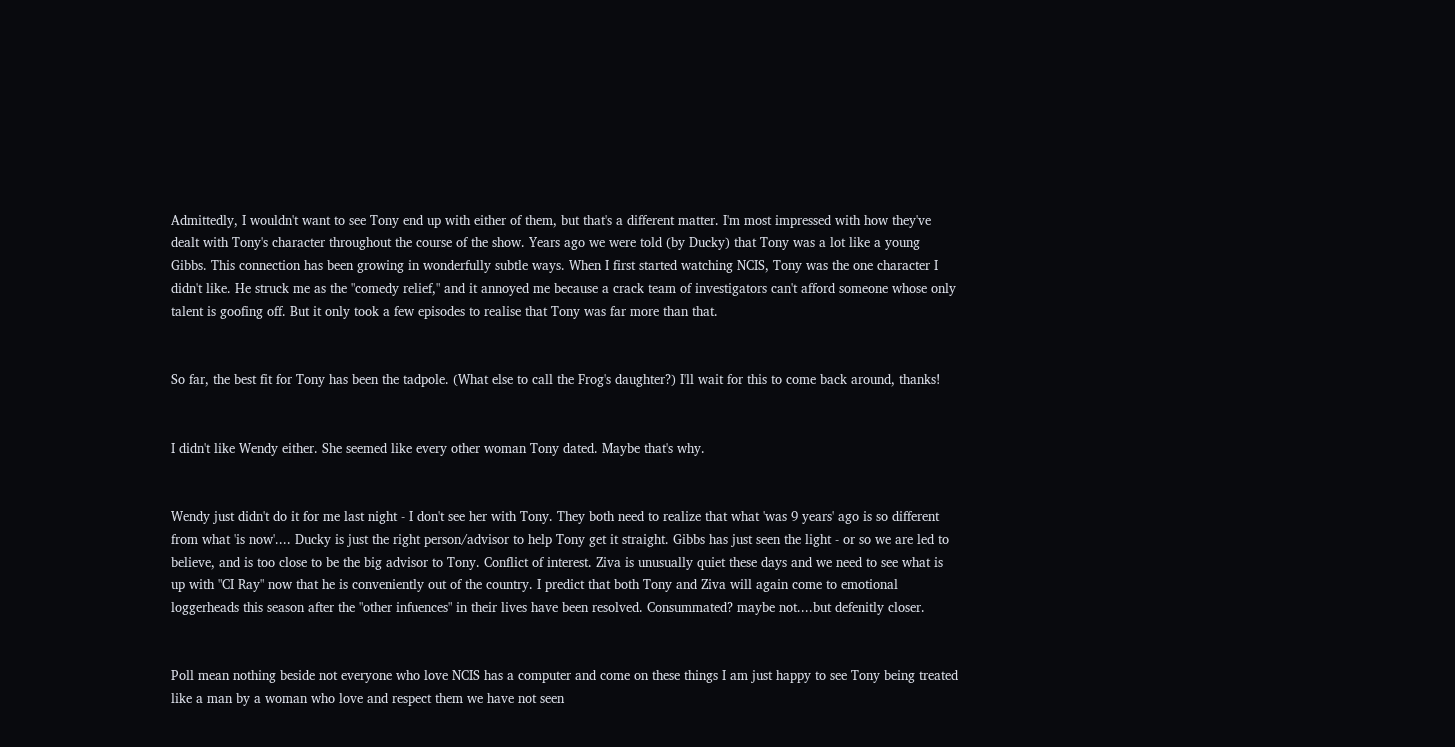Admittedly, I wouldn't want to see Tony end up with either of them, but that's a different matter. I'm most impressed with how they've dealt with Tony's character throughout the course of the show. Years ago we were told (by Ducky) that Tony was a lot like a young Gibbs. This connection has been growing in wonderfully subtle ways. When I first started watching NCIS, Tony was the one character I didn't like. He struck me as the "comedy relief," and it annoyed me because a crack team of investigators can't afford someone whose only talent is goofing off. But it only took a few episodes to realise that Tony was far more than that.


So far, the best fit for Tony has been the tadpole. (What else to call the Frog's daughter?) I'll wait for this to come back around, thanks!


I didn't like Wendy either. She seemed like every other woman Tony dated. Maybe that's why.


Wendy just didn't do it for me last night - I don't see her with Tony. They both need to realize that what 'was 9 years' ago is so different from what 'is now'.... Ducky is just the right person/advisor to help Tony get it straight. Gibbs has just seen the light - or so we are led to believe, and is too close to be the big advisor to Tony. Conflict of interest. Ziva is unusually quiet these days and we need to see what is up with "CI Ray" now that he is conveniently out of the country. I predict that both Tony and Ziva will again come to emotional loggerheads this season after the "other infuences" in their lives have been resolved. Consummated? maybe not....but defenitly closer.


Poll mean nothing beside not everyone who love NCIS has a computer and come on these things I am just happy to see Tony being treated like a man by a woman who love and respect them we have not seen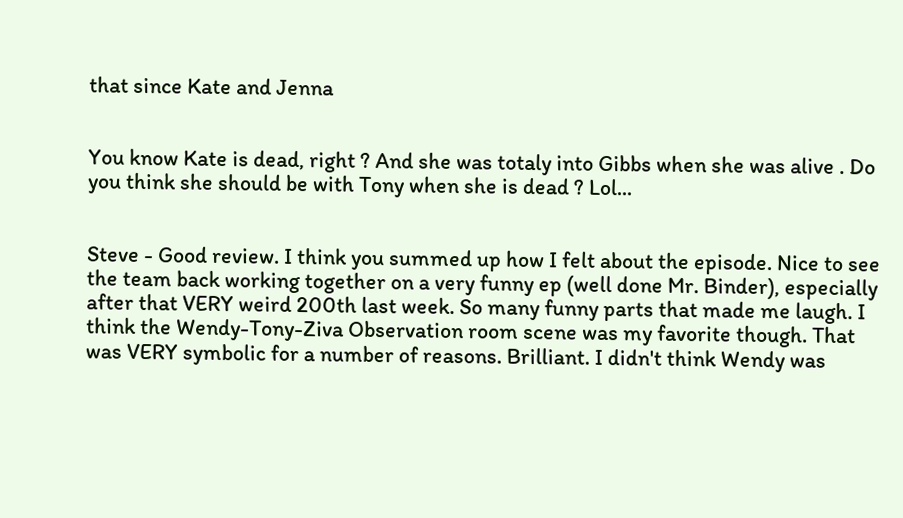that since Kate and Jenna


You know Kate is dead, right ? And she was totaly into Gibbs when she was alive . Do you think she should be with Tony when she is dead ? Lol...


Steve - Good review. I think you summed up how I felt about the episode. Nice to see the team back working together on a very funny ep (well done Mr. Binder), especially after that VERY weird 200th last week. So many funny parts that made me laugh. I think the Wendy-Tony-Ziva Observation room scene was my favorite though. That was VERY symbolic for a number of reasons. Brilliant. I didn't think Wendy was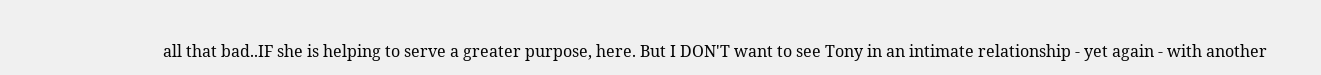all that bad..IF she is helping to serve a greater purpose, here. But I DON'T want to see Tony in an intimate relationship - yet again - with another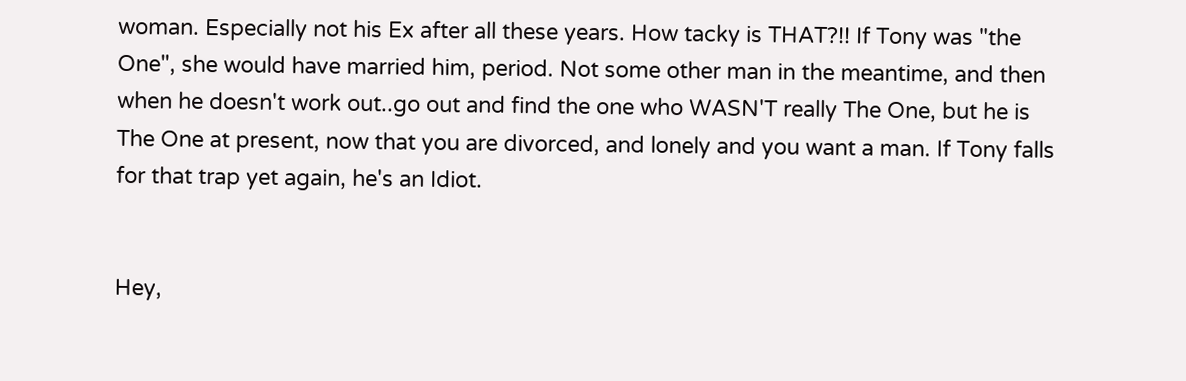woman. Especially not his Ex after all these years. How tacky is THAT?!! If Tony was "the One", she would have married him, period. Not some other man in the meantime, and then when he doesn't work out..go out and find the one who WASN'T really The One, but he is The One at present, now that you are divorced, and lonely and you want a man. If Tony falls for that trap yet again, he's an Idiot.


Hey,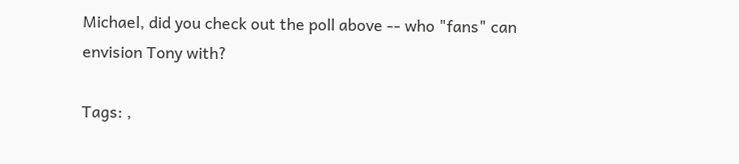Michael, did you check out the poll above -- who "fans" can envision Tony with?

Tags: ,